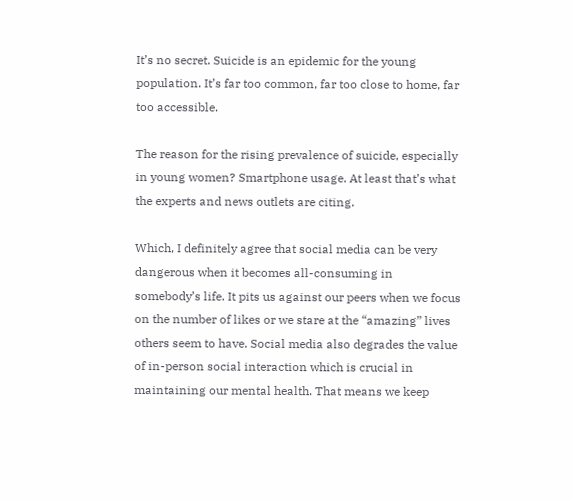It’s no secret. Suicide is an epidemic for the young population. It’s far too common, far too close to home, far too accessible.

The reason for the rising prevalence of suicide, especially in young women? Smartphone usage. At least that’s what the experts and news outlets are citing.

Which, I definitely agree that social media can be very dangerous when it becomes all-consuming in somebody’s life. It pits us against our peers when we focus on the number of likes or we stare at the “amazing” lives others seem to have. Social media also degrades the value of in-person social interaction which is crucial in maintaining our mental health. That means we keep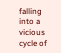falling into a vicious cycle of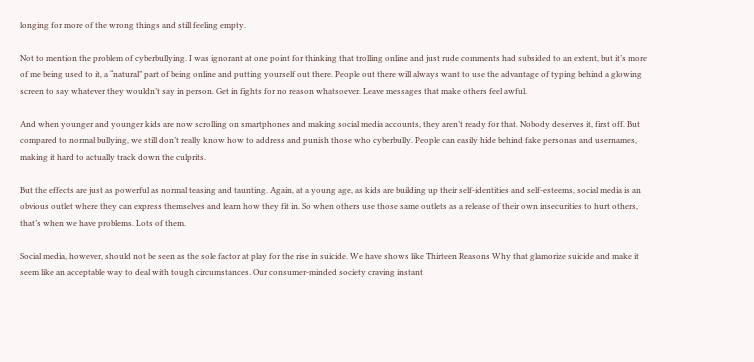longing for more of the wrong things and still feeling empty.

Not to mention the problem of cyberbullying. I was ignorant at one point for thinking that trolling online and just rude comments had subsided to an extent, but it’s more of me being used to it, a “natural” part of being online and putting yourself out there. People out there will always want to use the advantage of typing behind a glowing screen to say whatever they wouldn’t say in person. Get in fights for no reason whatsoever. Leave messages that make others feel awful.

And when younger and younger kids are now scrolling on smartphones and making social media accounts, they aren’t ready for that. Nobody deserves it, first off. But compared to normal bullying, we still don’t really know how to address and punish those who cyberbully. People can easily hide behind fake personas and usernames, making it hard to actually track down the culprits.

But the effects are just as powerful as normal teasing and taunting. Again, at a young age, as kids are building up their self-identities and self-esteems, social media is an obvious outlet where they can express themselves and learn how they fit in. So when others use those same outlets as a release of their own insecurities to hurt others, that’s when we have problems. Lots of them.

Social media, however, should not be seen as the sole factor at play for the rise in suicide. We have shows like Thirteen Reasons Why that glamorize suicide and make it seem like an acceptable way to deal with tough circumstances. Our consumer-minded society craving instant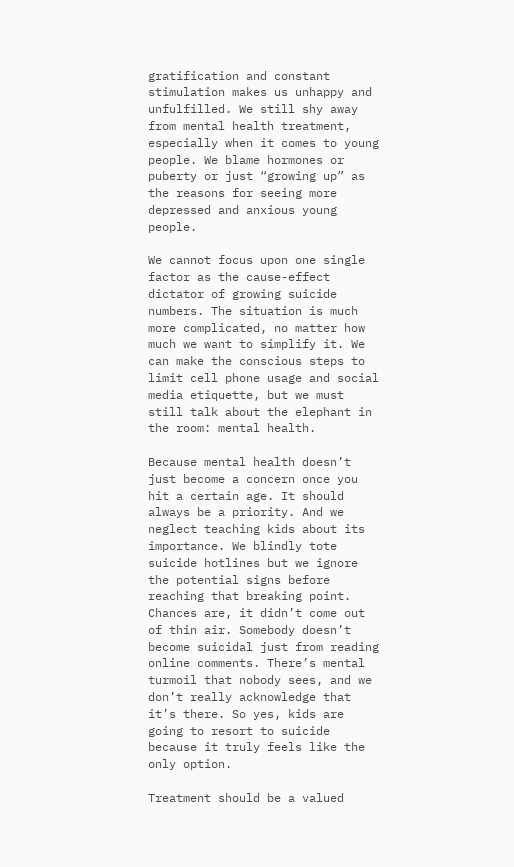gratification and constant stimulation makes us unhappy and unfulfilled. We still shy away from mental health treatment, especially when it comes to young people. We blame hormones or puberty or just “growing up” as the reasons for seeing more depressed and anxious young people.

We cannot focus upon one single factor as the cause-effect dictator of growing suicide numbers. The situation is much more complicated, no matter how much we want to simplify it. We can make the conscious steps to limit cell phone usage and social media etiquette, but we must still talk about the elephant in the room: mental health.

Because mental health doesn’t just become a concern once you hit a certain age. It should always be a priority. And we neglect teaching kids about its importance. We blindly tote suicide hotlines but we ignore the potential signs before reaching that breaking point. Chances are, it didn’t come out of thin air. Somebody doesn’t become suicidal just from reading online comments. There’s mental turmoil that nobody sees, and we don’t really acknowledge that it’s there. So yes, kids are going to resort to suicide because it truly feels like the only option.

Treatment should be a valued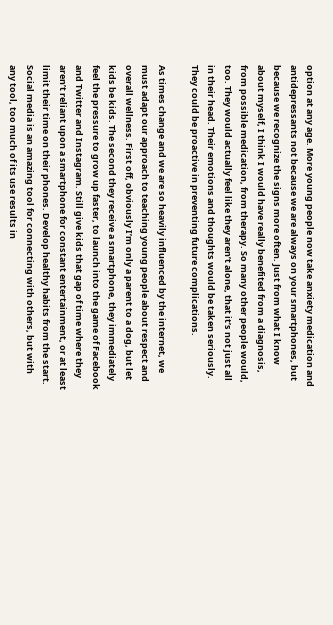option at any age. More young people now take anxiety medication and antidepressants not because we are always on your smartphones, but because we recognize the signs more often. Just from what I know about myself, I think I would have really benefited from a diagnosis, from possible medication, from therapy. So many other people would, too. They would actually feel like they aren’t alone, that it’s not just all in their head. Their emotions and thoughts would be taken seriously. They could be proactive in preventing future complications.

As times change and we are so heavily influenced by the internet, we must adapt our approach to teaching young people about respect and overall wellness. First off, obviously I’m only a parent to a dog, but let kids be kids. The second they receive a smartphone, they immediately feel the pressure to grow up faster, to launch into the game of Facebook and Twitter and Instagram. Still give kids that gap of time where they aren’t reliant upon a smartphone for constant entertainment, or at least limit their time on their phones. Develop healthy habits from the start. Social media is an amazing tool for connecting with others, but with any tool, too much of its use results in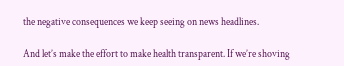the negative consequences we keep seeing on news headlines.

And let’s make the effort to make health transparent. If we’re shoving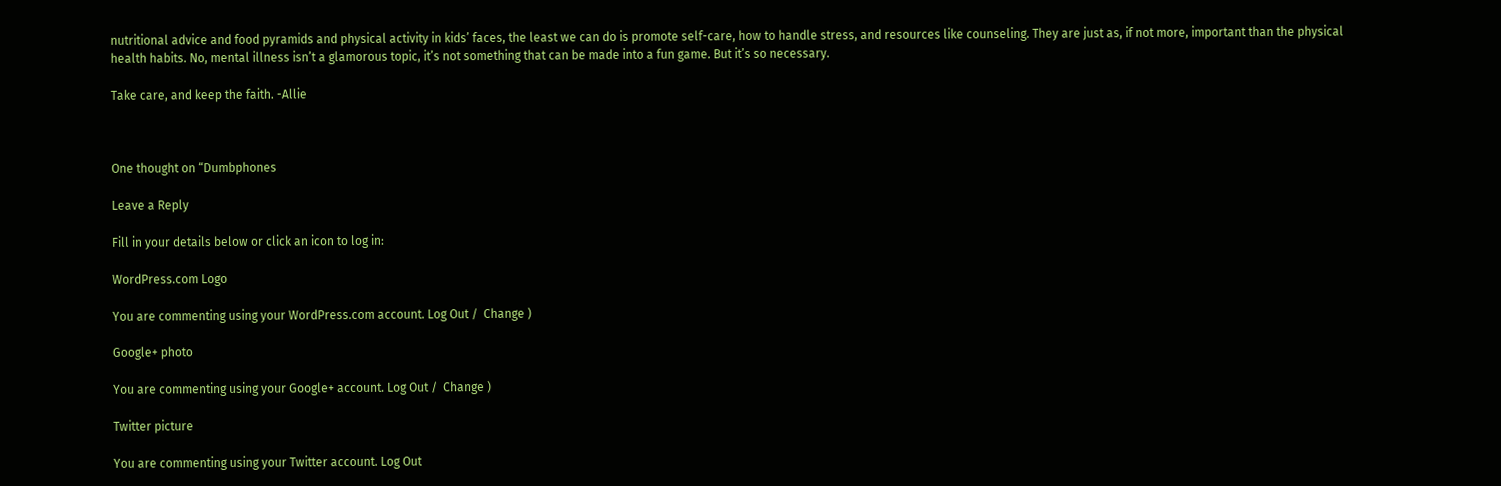nutritional advice and food pyramids and physical activity in kids’ faces, the least we can do is promote self-care, how to handle stress, and resources like counseling. They are just as, if not more, important than the physical health habits. No, mental illness isn’t a glamorous topic, it’s not something that can be made into a fun game. But it’s so necessary.

Take care, and keep the faith. -Allie



One thought on “Dumbphones

Leave a Reply

Fill in your details below or click an icon to log in:

WordPress.com Logo

You are commenting using your WordPress.com account. Log Out /  Change )

Google+ photo

You are commenting using your Google+ account. Log Out /  Change )

Twitter picture

You are commenting using your Twitter account. Log Out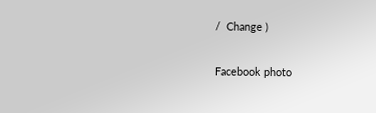/  Change )

Facebook photo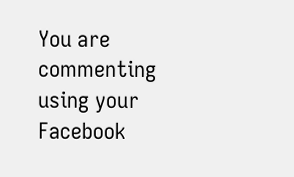You are commenting using your Facebook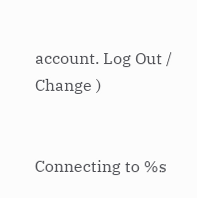account. Log Out /  Change )


Connecting to %s